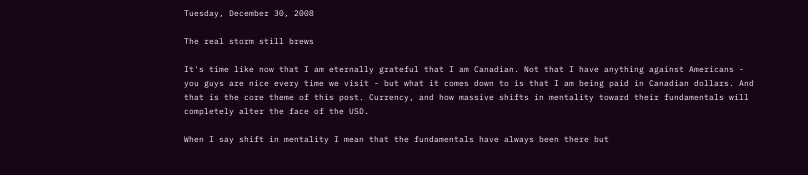Tuesday, December 30, 2008

The real storm still brews

It's time like now that I am eternally grateful that I am Canadian. Not that I have anything against Americans - you guys are nice every time we visit - but what it comes down to is that I am being paid in Canadian dollars. And that is the core theme of this post. Currency, and how massive shifts in mentality toward their fundamentals will completely alter the face of the USD.

When I say shift in mentality I mean that the fundamentals have always been there but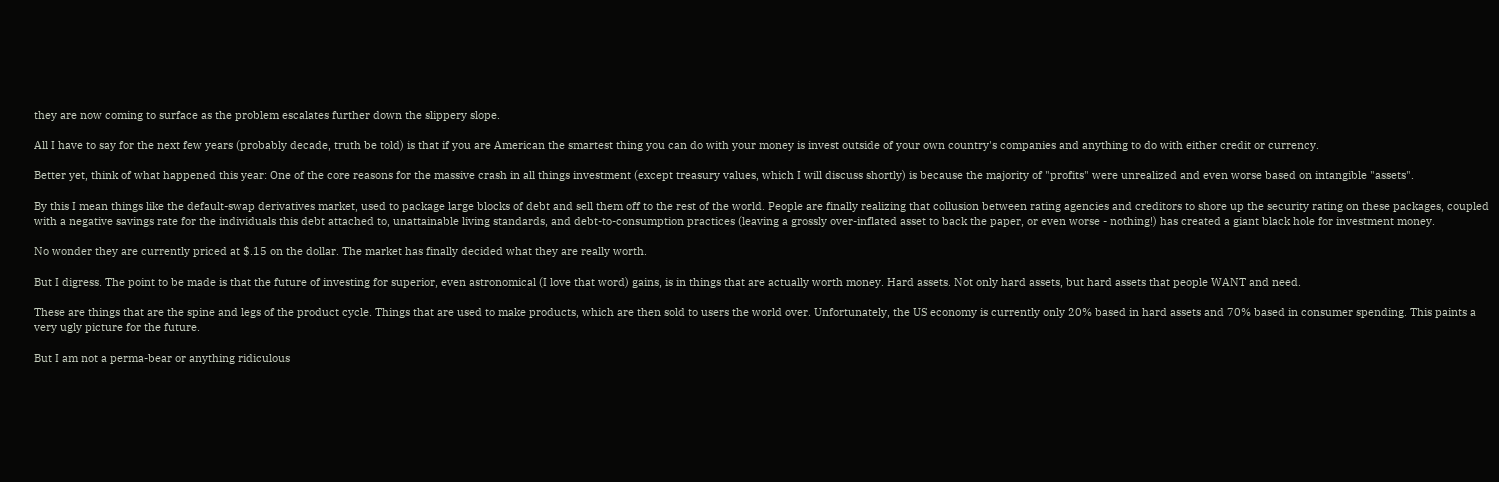they are now coming to surface as the problem escalates further down the slippery slope.

All I have to say for the next few years (probably decade, truth be told) is that if you are American the smartest thing you can do with your money is invest outside of your own country's companies and anything to do with either credit or currency.

Better yet, think of what happened this year: One of the core reasons for the massive crash in all things investment (except treasury values, which I will discuss shortly) is because the majority of "profits" were unrealized and even worse based on intangible "assets".

By this I mean things like the default-swap derivatives market, used to package large blocks of debt and sell them off to the rest of the world. People are finally realizing that collusion between rating agencies and creditors to shore up the security rating on these packages, coupled with a negative savings rate for the individuals this debt attached to, unattainable living standards, and debt-to-consumption practices (leaving a grossly over-inflated asset to back the paper, or even worse - nothing!) has created a giant black hole for investment money.

No wonder they are currently priced at $.15 on the dollar. The market has finally decided what they are really worth.

But I digress. The point to be made is that the future of investing for superior, even astronomical (I love that word) gains, is in things that are actually worth money. Hard assets. Not only hard assets, but hard assets that people WANT and need.

These are things that are the spine and legs of the product cycle. Things that are used to make products, which are then sold to users the world over. Unfortunately, the US economy is currently only 20% based in hard assets and 70% based in consumer spending. This paints a very ugly picture for the future.

But I am not a perma-bear or anything ridiculous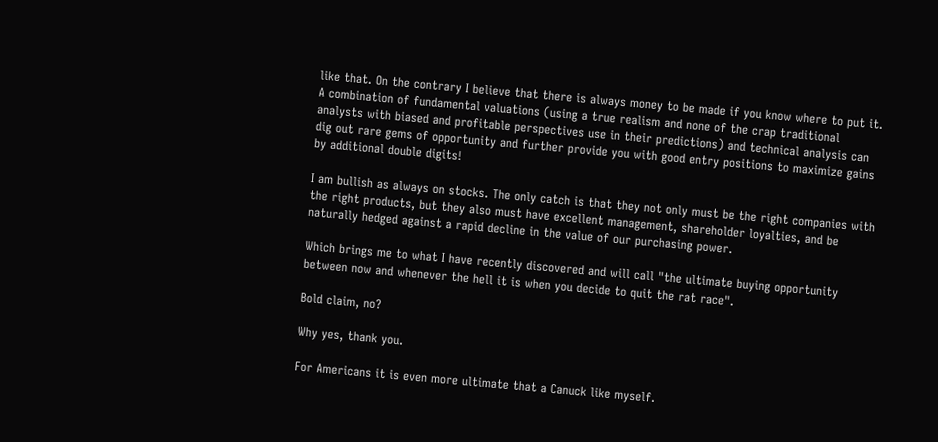like that. On the contrary I believe that there is always money to be made if you know where to put it. A combination of fundamental valuations (using a true realism and none of the crap traditional analysts with biased and profitable perspectives use in their predictions) and technical analysis can dig out rare gems of opportunity and further provide you with good entry positions to maximize gains by additional double digits!

I am bullish as always on stocks. The only catch is that they not only must be the right companies with the right products, but they also must have excellent management, shareholder loyalties, and be naturally hedged against a rapid decline in the value of our purchasing power.

Which brings me to what I have recently discovered and will call "the ultimate buying opportunity between now and whenever the hell it is when you decide to quit the rat race".

Bold claim, no?

Why yes, thank you.

For Americans it is even more ultimate that a Canuck like myself.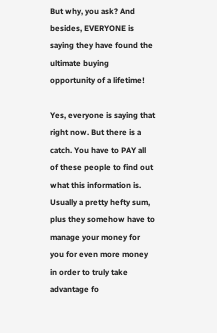But why, you ask? And besides, EVERYONE is saying they have found the ultimate buying opportunity of a lifetime!

Yes, everyone is saying that right now. But there is a catch. You have to PAY all of these people to find out what this information is. Usually a pretty hefty sum, plus they somehow have to manage your money for you for even more money in order to truly take advantage fo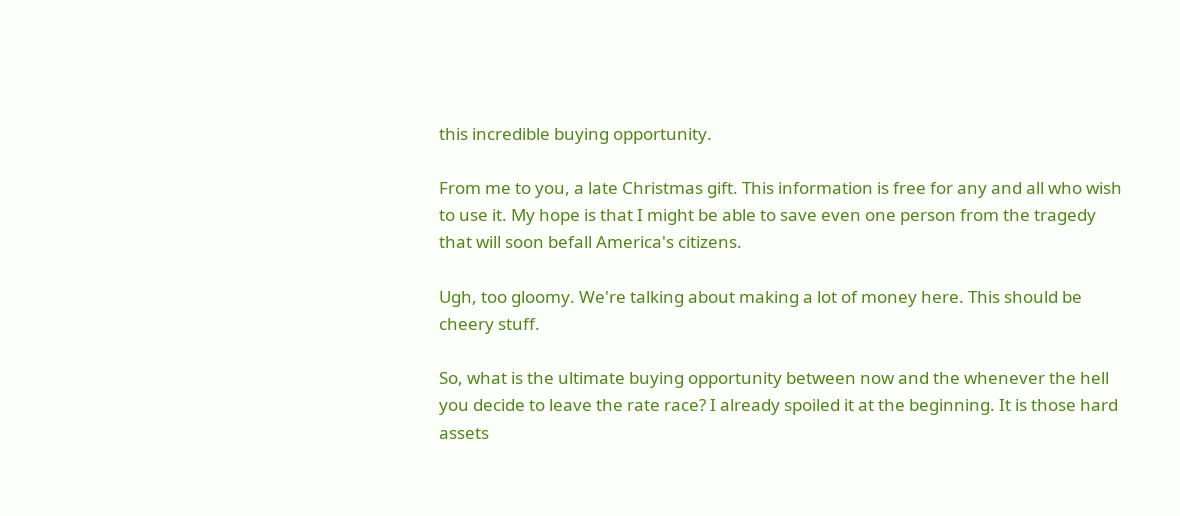this incredible buying opportunity.

From me to you, a late Christmas gift. This information is free for any and all who wish to use it. My hope is that I might be able to save even one person from the tragedy that will soon befall America's citizens.

Ugh, too gloomy. We're talking about making a lot of money here. This should be cheery stuff.

So, what is the ultimate buying opportunity between now and the whenever the hell you decide to leave the rate race? I already spoiled it at the beginning. It is those hard assets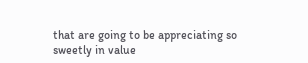that are going to be appreciating so sweetly in value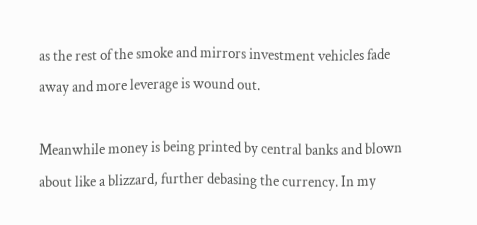as the rest of the smoke and mirrors investment vehicles fade away and more leverage is wound out.

Meanwhile money is being printed by central banks and blown about like a blizzard, further debasing the currency. In my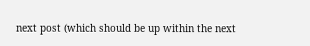next post (which should be up within the next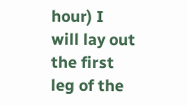hour) I will lay out the first leg of the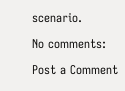scenario.

No comments:

Post a Comment